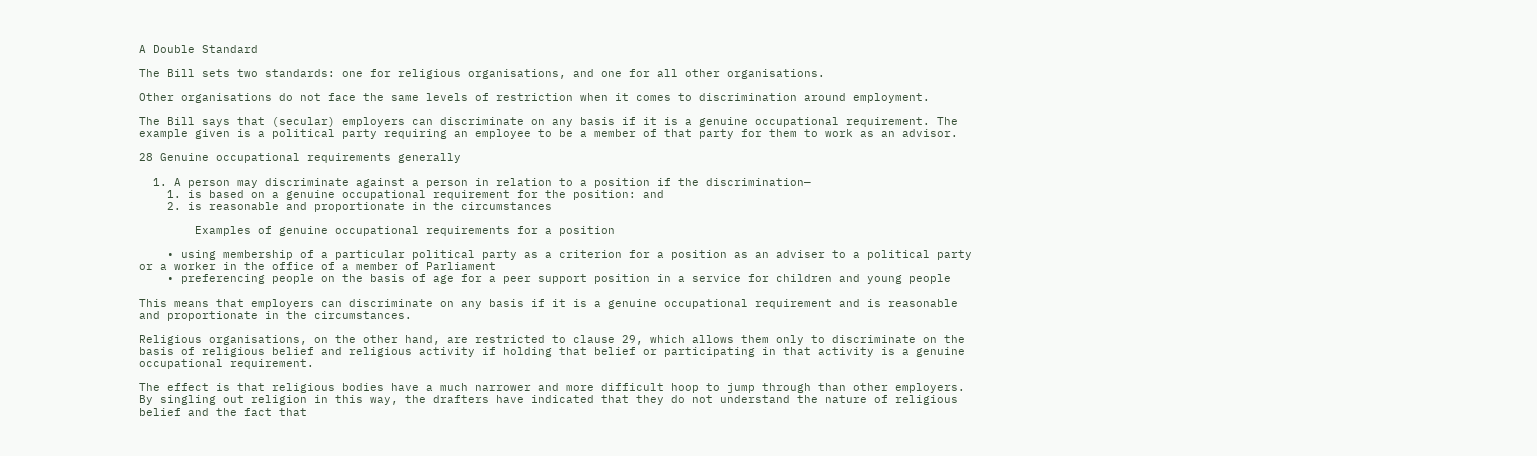A Double Standard

The Bill sets two standards: one for religious organisations, and one for all other organisations.

Other organisations do not face the same levels of restriction when it comes to discrimination around employment.

The Bill says that (secular) employers can discriminate on any basis if it is a genuine occupational requirement. The example given is a political party requiring an employee to be a member of that party for them to work as an advisor.

28 Genuine occupational requirements generally

  1. A person may discriminate against a person in relation to a position if the discrimination—
    1. is based on a genuine occupational requirement for the position: and
    2. is reasonable and proportionate in the circumstances

        Examples of genuine occupational requirements for a position

    • using membership of a particular political party as a criterion for a position as an adviser to a political party or a worker in the office of a member of Parliament
    • preferencing people on the basis of age for a peer support position in a service for children and young people

This means that employers can discriminate on any basis if it is a genuine occupational requirement and is reasonable and proportionate in the circumstances.

Religious organisations, on the other hand, are restricted to clause 29, which allows them only to discriminate on the basis of religious belief and religious activity if holding that belief or participating in that activity is a genuine occupational requirement.

The effect is that religious bodies have a much narrower and more difficult hoop to jump through than other employers. By singling out religion in this way, the drafters have indicated that they do not understand the nature of religious belief and the fact that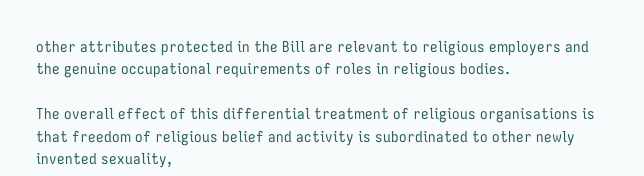other attributes protected in the Bill are relevant to religious employers and the genuine occupational requirements of roles in religious bodies.

The overall effect of this differential treatment of religious organisations is that freedom of religious belief and activity is subordinated to other newly invented sexuality,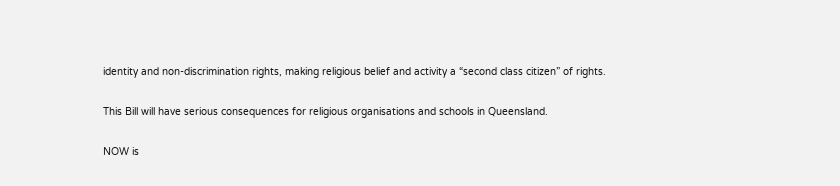identity and non-discrimination rights, making religious belief and activity a “second class citizen” of rights.

This Bill will have serious consequences for religious organisations and schools in Queensland.

NOW is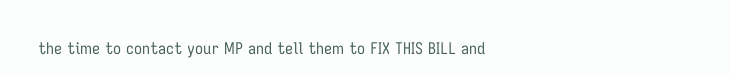the time to contact your MP and tell them to FIX THIS BILL and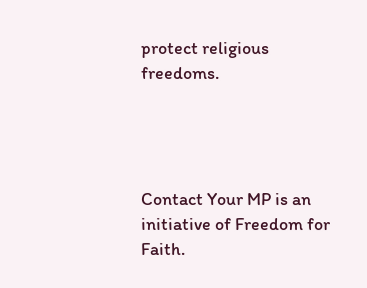protect religious freedoms.




Contact Your MP is an initiative of Freedom for Faith.